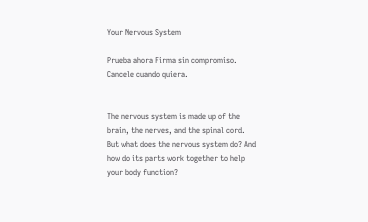Your Nervous System

Prueba ahora Firma sin compromiso. Cancele cuando quiera.


The nervous system is made up of the brain, the nerves, and the spinal cord. But what does the nervous system do? And how do its parts work together to help your body function?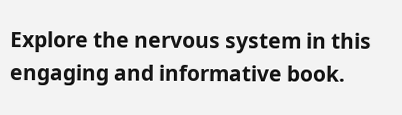Explore the nervous system in this engaging and informative book.